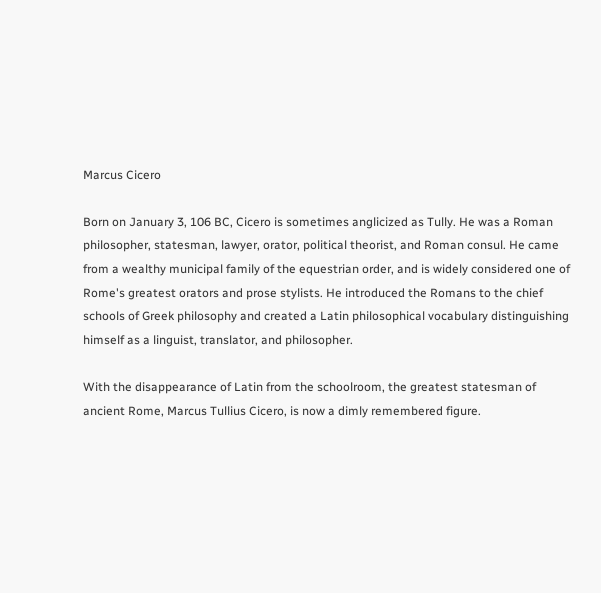Marcus Cicero

Born on January 3, 106 BC, Cicero is sometimes anglicized as Tully. He was a Roman philosopher, statesman, lawyer, orator, political theorist, and Roman consul. He came from a wealthy municipal family of the equestrian order, and is widely considered one of Rome's greatest orators and prose stylists. He introduced the Romans to the chief schools of Greek philosophy and created a Latin philosophical vocabulary distinguishing himself as a linguist, translator, and philosopher.

With the disappearance of Latin from the schoolroom, the greatest statesman of ancient Rome, Marcus Tullius Cicero, is now a dimly remembered figure.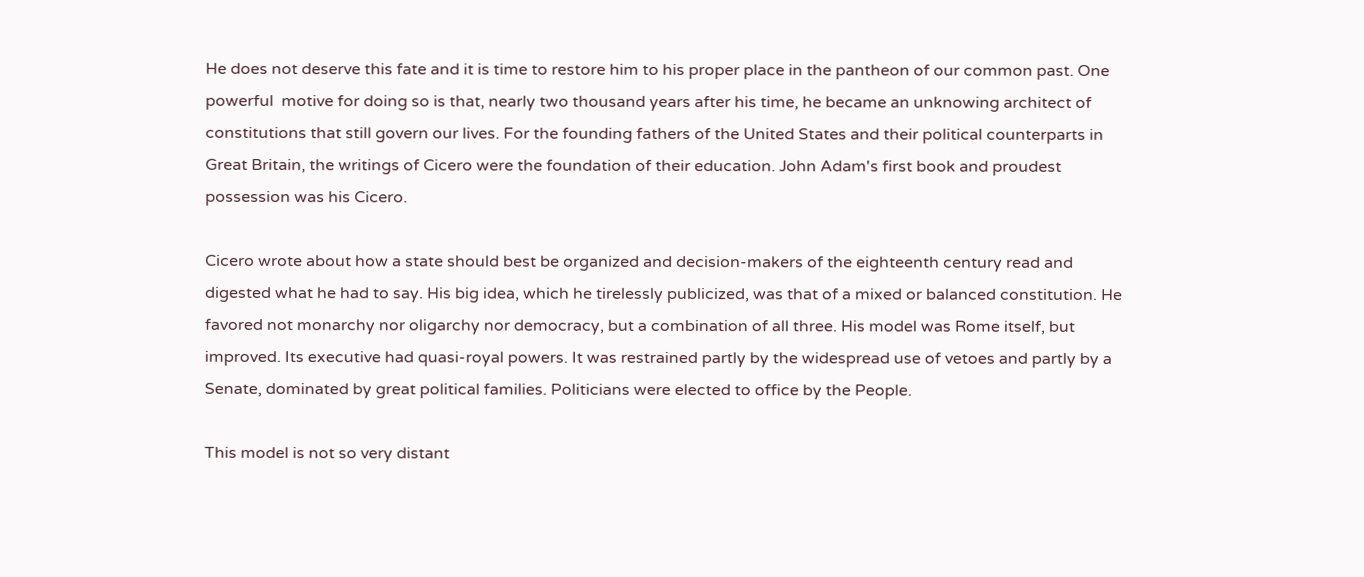He does not deserve this fate and it is time to restore him to his proper place in the pantheon of our common past. One powerful  motive for doing so is that, nearly two thousand years after his time, he became an unknowing architect of constitutions that still govern our lives. For the founding fathers of the United States and their political counterparts in Great Britain, the writings of Cicero were the foundation of their education. John Adam's first book and proudest possession was his Cicero.

Cicero wrote about how a state should best be organized and decision-makers of the eighteenth century read and digested what he had to say. His big idea, which he tirelessly publicized, was that of a mixed or balanced constitution. He favored not monarchy nor oligarchy nor democracy, but a combination of all three. His model was Rome itself, but improved. Its executive had quasi-royal powers. It was restrained partly by the widespread use of vetoes and partly by a Senate, dominated by great political families. Politicians were elected to office by the People.

This model is not so very distant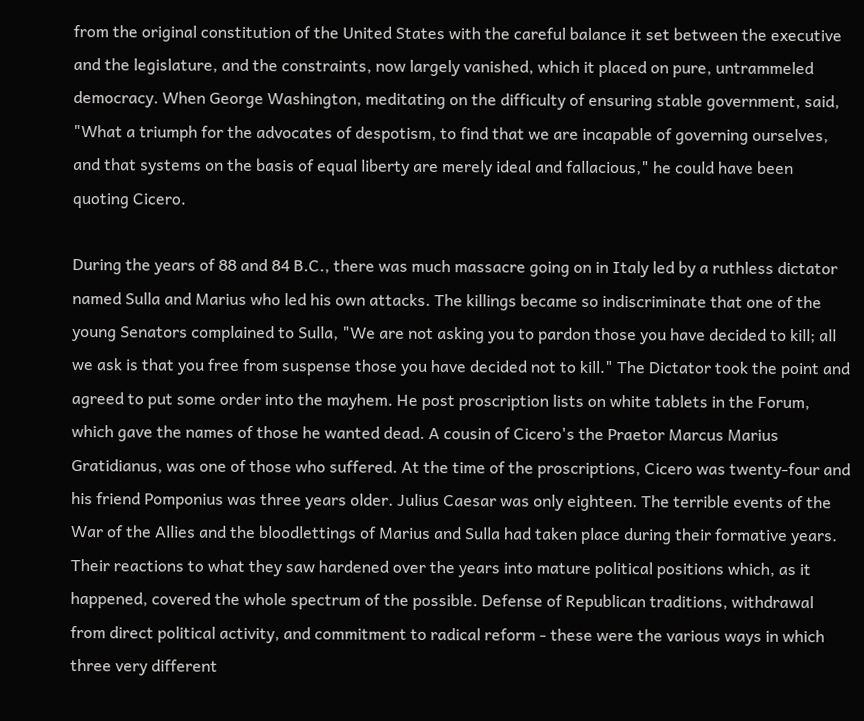from the original constitution of the United States with the careful balance it set between the executive and the legislature, and the constraints, now largely vanished, which it placed on pure, untrammeled democracy. When George Washington, meditating on the difficulty of ensuring stable government, said, "What a triumph for the advocates of despotism, to find that we are incapable of governing ourselves, and that systems on the basis of equal liberty are merely ideal and fallacious," he could have been quoting Cicero.

During the years of 88 and 84 B.C., there was much massacre going on in Italy led by a ruthless dictator named Sulla and Marius who led his own attacks. The killings became so indiscriminate that one of the young Senators complained to Sulla, "We are not asking you to pardon those you have decided to kill; all we ask is that you free from suspense those you have decided not to kill." The Dictator took the point and agreed to put some order into the mayhem. He post proscription lists on white tablets in the Forum, which gave the names of those he wanted dead. A cousin of Cicero's the Praetor Marcus Marius Gratidianus, was one of those who suffered. At the time of the proscriptions, Cicero was twenty-four and his friend Pomponius was three years older. Julius Caesar was only eighteen. The terrible events of the War of the Allies and the bloodlettings of Marius and Sulla had taken place during their formative years. Their reactions to what they saw hardened over the years into mature political positions which, as it happened, covered the whole spectrum of the possible. Defense of Republican traditions, withdrawal from direct political activity, and commitment to radical reform - these were the various ways in which three very different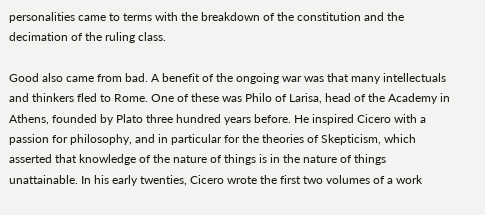personalities came to terms with the breakdown of the constitution and the decimation of the ruling class.

Good also came from bad. A benefit of the ongoing war was that many intellectuals and thinkers fled to Rome. One of these was Philo of Larisa, head of the Academy in Athens, founded by Plato three hundred years before. He inspired Cicero with a passion for philosophy, and in particular for the theories of Skepticism, which asserted that knowledge of the nature of things is in the nature of things unattainable. In his early twenties, Cicero wrote the first two volumes of a work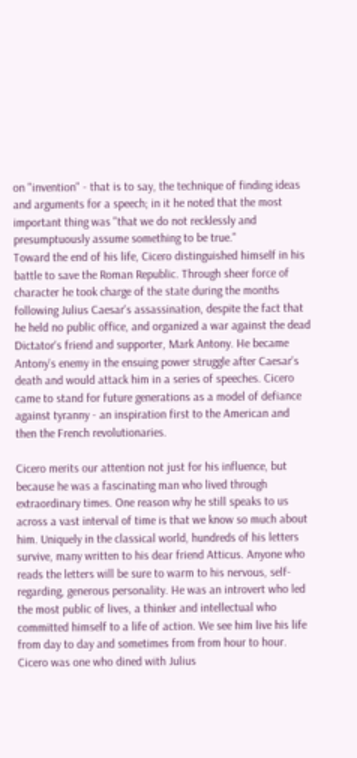on "invention" - that is to say, the technique of finding ideas and arguments for a speech; in it he noted that the most important thing was "that we do not recklessly and presumptuously assume something to be true."
Toward the end of his life, Cicero distinguished himself in his battle to save the Roman Republic. Through sheer force of character he took charge of the state during the months following Julius Caesar's assassination, despite the fact that he held no public office, and organized a war against the dead Dictator's friend and supporter, Mark Antony. He became Antony's enemy in the ensuing power struggle after Caesar's death and would attack him in a series of speeches. Cicero came to stand for future generations as a model of defiance against tyranny - an inspiration first to the American and then the French revolutionaries.

Cicero merits our attention not just for his influence, but because he was a fascinating man who lived through extraordinary times. One reason why he still speaks to us across a vast interval of time is that we know so much about him. Uniquely in the classical world, hundreds of his letters survive, many written to his dear friend Atticus. Anyone who reads the letters will be sure to warm to his nervous, self-regarding, generous personality. He was an introvert who led the most public of lives, a thinker and intellectual who committed himself to a life of action. We see him live his life from day to day and sometimes from from hour to hour. Cicero was one who dined with Julius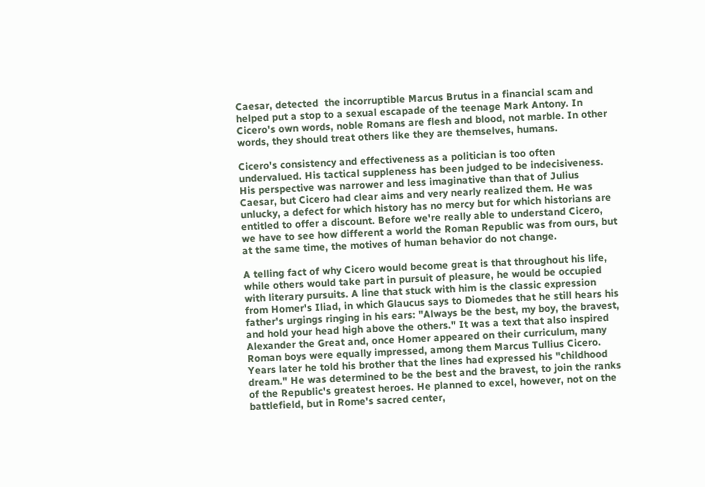Caesar, detected  the incorruptible Marcus Brutus in a financial scam and helped put a stop to a sexual escapade of the teenage Mark Antony. In Cicero's own words, noble Romans are flesh and blood, not marble. In other words, they should treat others like they are themselves, humans.

Cicero's consistency and effectiveness as a politician is too often undervalued. His tactical suppleness has been judged to be indecisiveness. His perspective was narrower and less imaginative than that of Julius Caesar, but Cicero had clear aims and very nearly realized them. He was unlucky, a defect for which history has no mercy but for which historians are entitled to offer a discount. Before we're really able to understand Cicero, we have to see how different a world the Roman Republic was from ours, but at the same time, the motives of human behavior do not change.

A telling fact of why Cicero would become great is that throughout his life, while others would take part in pursuit of pleasure, he would be occupied with literary pursuits. A line that stuck with him is the classic expression from Homer's Iliad, in which Glaucus says to Diomedes that he still hears his father's urgings ringing in his ears: "Always be the best, my boy, the bravest, and hold your head high above the others." It was a text that also inspired Alexander the Great and, once Homer appeared on their curriculum, many Roman boys were equally impressed, among them Marcus Tullius Cicero. Years later he told his brother that the lines had expressed his "childhood dream." He was determined to be the best and the bravest, to join the ranks of the Republic's greatest heroes. He planned to excel, however, not on the battlefield, but in Rome's sacred center,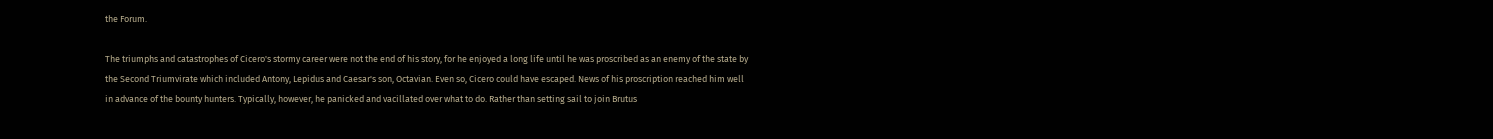the Forum.

The triumphs and catastrophes of Cicero's stormy career were not the end of his story, for he enjoyed a long life until he was proscribed as an enemy of the state by the Second Triumvirate which included Antony, Lepidus and Caesar's son, Octavian. Even so, Cicero could have escaped. News of his proscription reached him well in advance of the bounty hunters. Typically, however, he panicked and vacillated over what to do. Rather than setting sail to join Brutus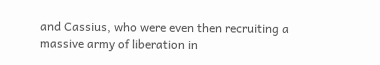and Cassius, who were even then recruiting a massive army of liberation in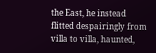the East, he instead flitted despairingly from villa to villa, haunted,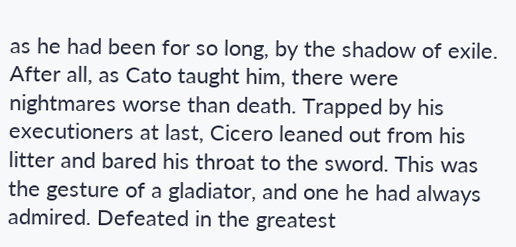as he had been for so long, by the shadow of exile. After all, as Cato taught him, there were nightmares worse than death. Trapped by his executioners at last, Cicero leaned out from his litter and bared his throat to the sword. This was the gesture of a gladiator, and one he had always admired. Defeated in the greatest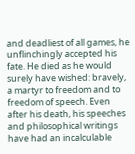and deadliest of all games, he unflinchingly accepted his fate. He died as he would surely have wished: bravely, a martyr to freedom and to freedom of speech. Even after his death, his speeches and philosophical writings have had an incalculable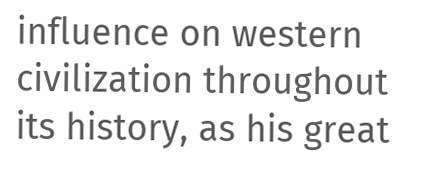influence on western civilization throughout its history, as his great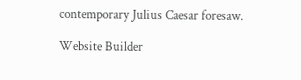contemporary Julius Caesar foresaw.

Website Builder